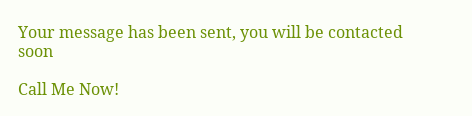Your message has been sent, you will be contacted soon

Call Me Now!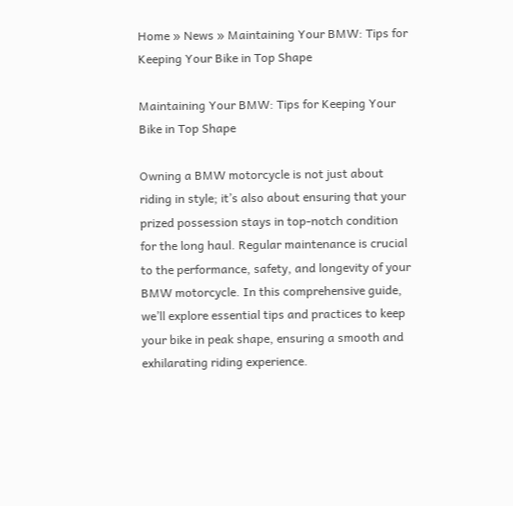Home » News » Maintaining Your BMW: Tips for Keeping Your Bike in Top Shape

Maintaining Your BMW: Tips for Keeping Your Bike in Top Shape

Owning a BMW motorcycle is not just about riding in style; it’s also about ensuring that your prized possession stays in top-notch condition for the long haul. Regular maintenance is crucial to the performance, safety, and longevity of your BMW motorcycle. In this comprehensive guide, we’ll explore essential tips and practices to keep your bike in peak shape, ensuring a smooth and exhilarating riding experience.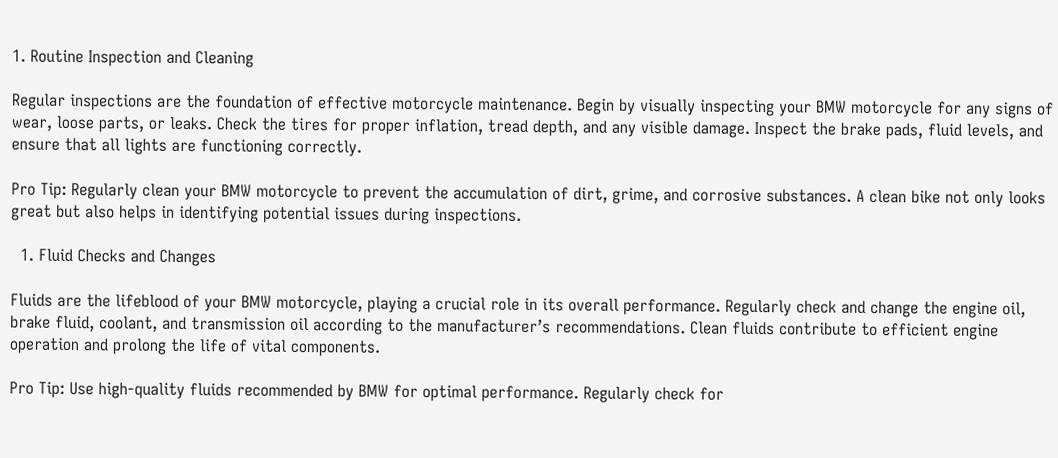1. Routine Inspection and Cleaning

Regular inspections are the foundation of effective motorcycle maintenance. Begin by visually inspecting your BMW motorcycle for any signs of wear, loose parts, or leaks. Check the tires for proper inflation, tread depth, and any visible damage. Inspect the brake pads, fluid levels, and ensure that all lights are functioning correctly.

Pro Tip: Regularly clean your BMW motorcycle to prevent the accumulation of dirt, grime, and corrosive substances. A clean bike not only looks great but also helps in identifying potential issues during inspections.

  1. Fluid Checks and Changes

Fluids are the lifeblood of your BMW motorcycle, playing a crucial role in its overall performance. Regularly check and change the engine oil, brake fluid, coolant, and transmission oil according to the manufacturer’s recommendations. Clean fluids contribute to efficient engine operation and prolong the life of vital components.

Pro Tip: Use high-quality fluids recommended by BMW for optimal performance. Regularly check for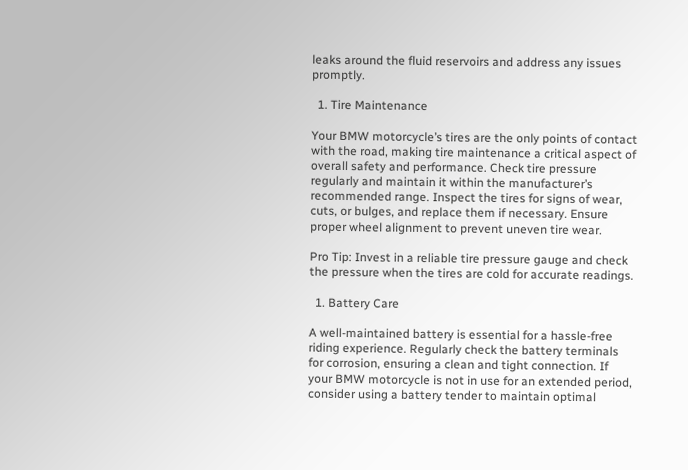leaks around the fluid reservoirs and address any issues promptly.

  1. Tire Maintenance

Your BMW motorcycle’s tires are the only points of contact with the road, making tire maintenance a critical aspect of overall safety and performance. Check tire pressure regularly and maintain it within the manufacturer’s recommended range. Inspect the tires for signs of wear, cuts, or bulges, and replace them if necessary. Ensure proper wheel alignment to prevent uneven tire wear.

Pro Tip: Invest in a reliable tire pressure gauge and check the pressure when the tires are cold for accurate readings.

  1. Battery Care

A well-maintained battery is essential for a hassle-free riding experience. Regularly check the battery terminals for corrosion, ensuring a clean and tight connection. If your BMW motorcycle is not in use for an extended period, consider using a battery tender to maintain optimal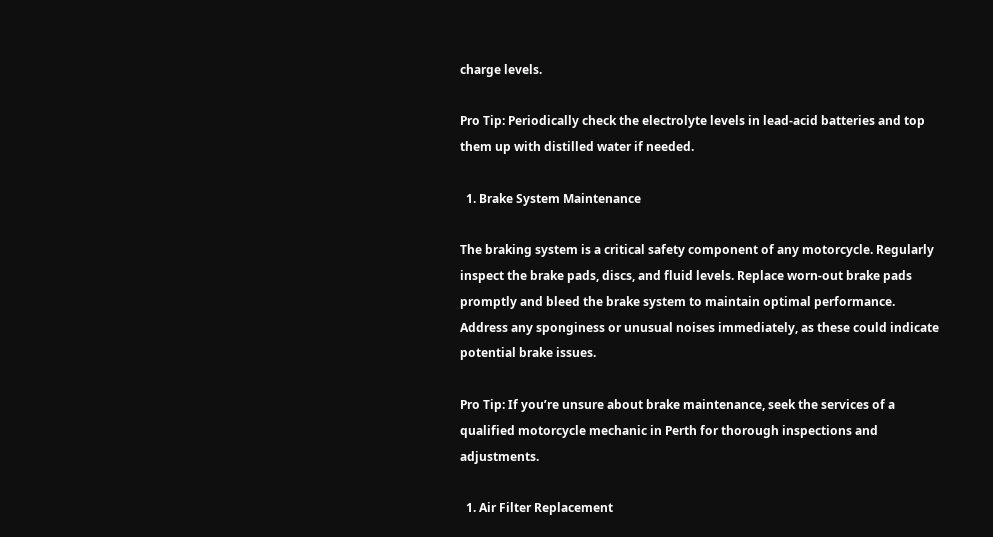charge levels.

Pro Tip: Periodically check the electrolyte levels in lead-acid batteries and top them up with distilled water if needed.

  1. Brake System Maintenance

The braking system is a critical safety component of any motorcycle. Regularly inspect the brake pads, discs, and fluid levels. Replace worn-out brake pads promptly and bleed the brake system to maintain optimal performance. Address any sponginess or unusual noises immediately, as these could indicate potential brake issues.

Pro Tip: If you’re unsure about brake maintenance, seek the services of a qualified motorcycle mechanic in Perth for thorough inspections and adjustments.

  1. Air Filter Replacement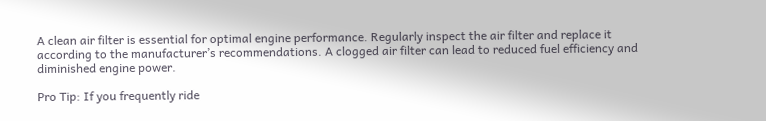A clean air filter is essential for optimal engine performance. Regularly inspect the air filter and replace it according to the manufacturer’s recommendations. A clogged air filter can lead to reduced fuel efficiency and diminished engine power.

Pro Tip: If you frequently ride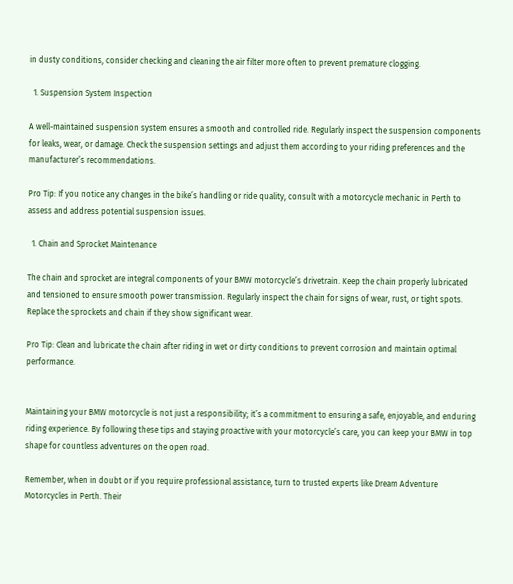in dusty conditions, consider checking and cleaning the air filter more often to prevent premature clogging.

  1. Suspension System Inspection

A well-maintained suspension system ensures a smooth and controlled ride. Regularly inspect the suspension components for leaks, wear, or damage. Check the suspension settings and adjust them according to your riding preferences and the manufacturer’s recommendations.

Pro Tip: If you notice any changes in the bike’s handling or ride quality, consult with a motorcycle mechanic in Perth to assess and address potential suspension issues.

  1. Chain and Sprocket Maintenance

The chain and sprocket are integral components of your BMW motorcycle’s drivetrain. Keep the chain properly lubricated and tensioned to ensure smooth power transmission. Regularly inspect the chain for signs of wear, rust, or tight spots. Replace the sprockets and chain if they show significant wear.

Pro Tip: Clean and lubricate the chain after riding in wet or dirty conditions to prevent corrosion and maintain optimal performance.


Maintaining your BMW motorcycle is not just a responsibility; it’s a commitment to ensuring a safe, enjoyable, and enduring riding experience. By following these tips and staying proactive with your motorcycle’s care, you can keep your BMW in top shape for countless adventures on the open road.

Remember, when in doubt or if you require professional assistance, turn to trusted experts like Dream Adventure Motorcycles in Perth. Their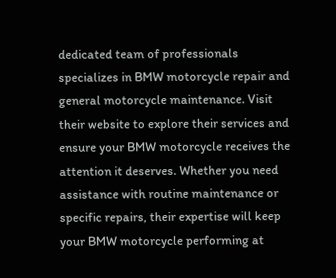dedicated team of professionals specializes in BMW motorcycle repair and general motorcycle maintenance. Visit their website to explore their services and ensure your BMW motorcycle receives the attention it deserves. Whether you need assistance with routine maintenance or specific repairs, their expertise will keep your BMW motorcycle performing at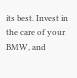its best. Invest in the care of your BMW, and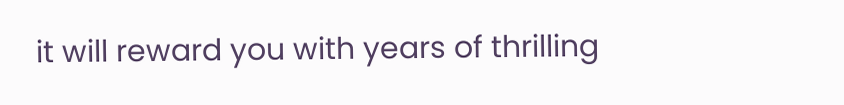it will reward you with years of thrilling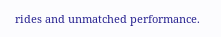rides and unmatched performance.